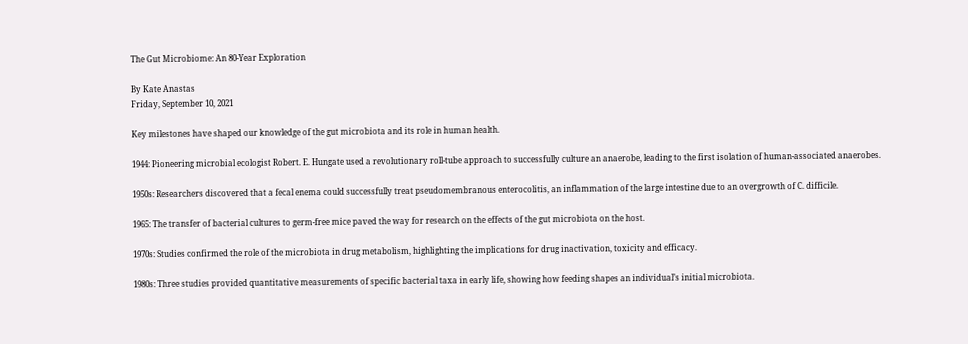The Gut Microbiome: An 80-Year Exploration

By Kate Anastas
Friday, September 10, 2021

Key milestones have shaped our knowledge of the gut microbiota and its role in human health.

1944: Pioneering microbial ecologist Robert. E. Hungate used a revolutionary roll-tube approach to successfully culture an anaerobe, leading to the first isolation of human-associated anaerobes.

1950s: Researchers discovered that a fecal enema could successfully treat pseudomembranous enterocolitis, an inflammation of the large intestine due to an overgrowth of C. difficile.

1965: The transfer of bacterial cultures to germ-free mice paved the way for research on the effects of the gut microbiota on the host.

1970s: Studies confirmed the role of the microbiota in drug metabolism, highlighting the implications for drug inactivation, toxicity and efficacy.

1980s: Three studies provided quantitative measurements of specific bacterial taxa in early life, showing how feeding shapes an individual’s initial microbiota.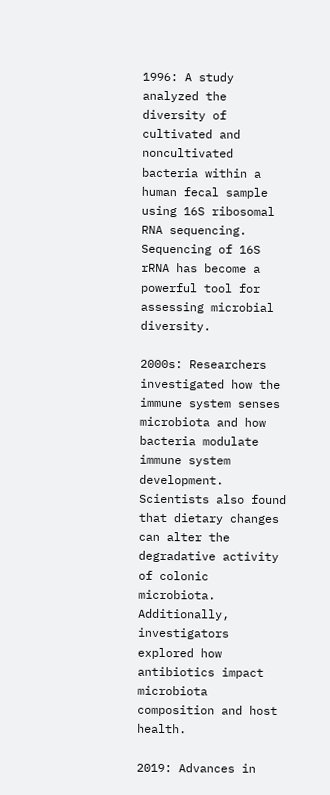1996: A study analyzed the diversity of cultivated and noncultivated bacteria within a human fecal sample using 16S ribosomal RNA sequencing. Sequencing of 16S rRNA has become a powerful tool for assessing microbial diversity.

2000s: Researchers investigated how the immune system senses microbiota and how bacteria modulate immune system development. Scientists also found that dietary changes can alter the degradative activity of colonic microbiota. Additionally, investigators explored how antibiotics impact microbiota composition and host health.

2019: Advances in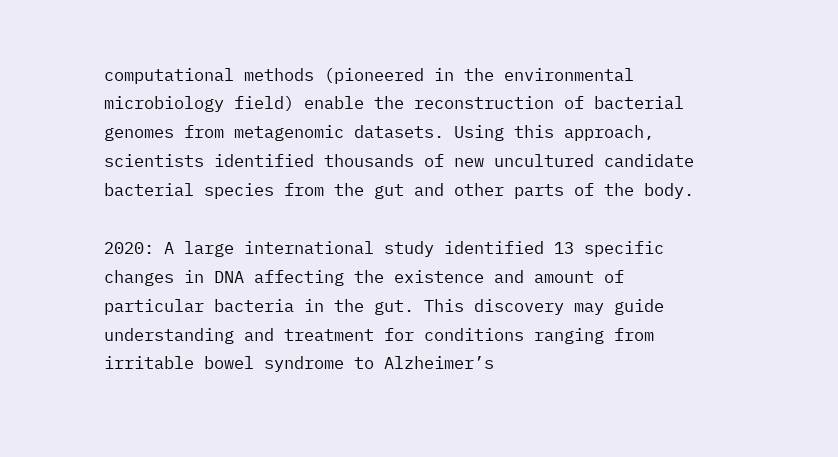computational methods (pioneered in the environmental microbiology field) enable the reconstruction of bacterial genomes from metagenomic datasets. Using this approach, scientists identified thousands of new uncultured candidate bacterial species from the gut and other parts of the body.

2020: A large international study identified 13 specific changes in DNA affecting the existence and amount of particular bacteria in the gut. This discovery may guide understanding and treatment for conditions ranging from irritable bowel syndrome to Alzheimer’s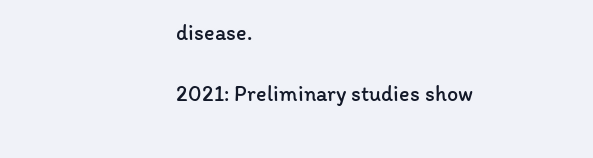disease.

2021: Preliminary studies show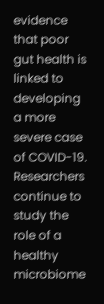evidence that poor gut health is linked to developing a more severe case of COVID-19. Researchers continue to study the role of a healthy microbiome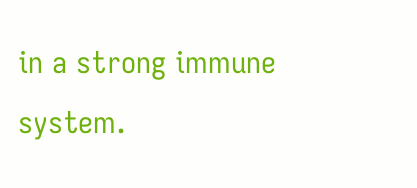in a strong immune system.